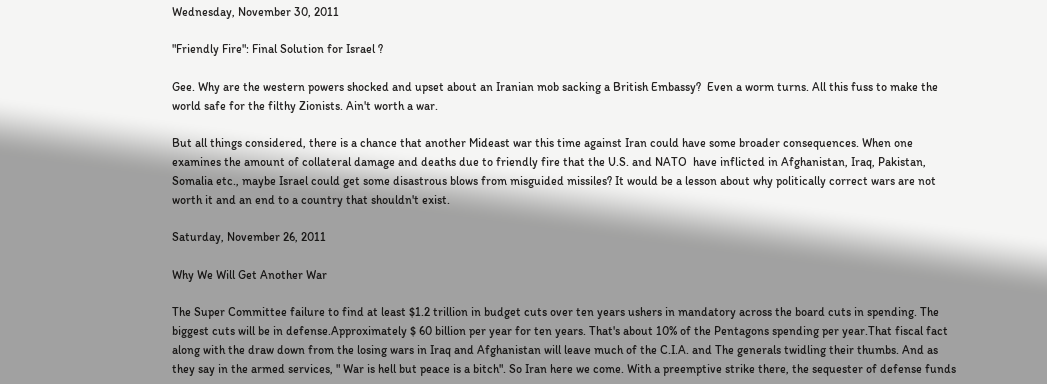Wednesday, November 30, 2011

"Friendly Fire": Final Solution for Israel ?

Gee. Why are the western powers shocked and upset about an Iranian mob sacking a British Embassy?  Even a worm turns. All this fuss to make the world safe for the filthy Zionists. Ain't worth a war.

But all things considered, there is a chance that another Mideast war this time against Iran could have some broader consequences. When one examines the amount of collateral damage and deaths due to friendly fire that the U.S. and NATO  have inflicted in Afghanistan, Iraq, Pakistan, Somalia etc., maybe Israel could get some disastrous blows from misguided missiles? It would be a lesson about why politically correct wars are not worth it and an end to a country that shouldn't exist.

Saturday, November 26, 2011

Why We Will Get Another War

The Super Committee failure to find at least $1.2 trillion in budget cuts over ten years ushers in mandatory across the board cuts in spending. The biggest cuts will be in defense.Approximately $ 60 billion per year for ten years. That's about 10% of the Pentagons spending per year.That fiscal fact along with the draw down from the losing wars in Iraq and Afghanistan will leave much of the C.I.A. and The generals twidling their thumbs. And as they say in the armed services, " War is hell but peace is a bitch". So Iran here we come. With a preemptive strike there, the sequester of defense funds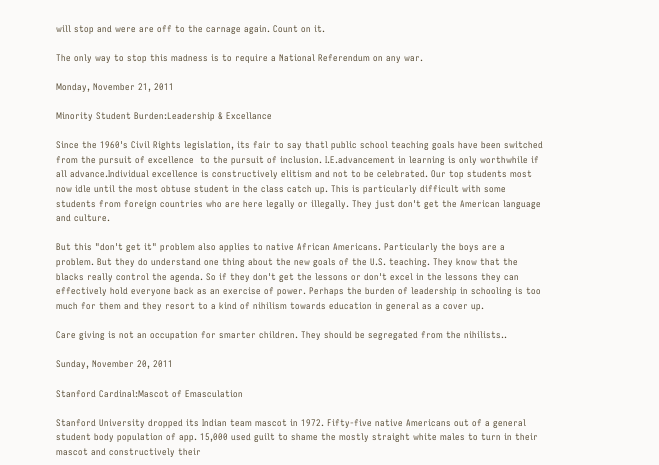will stop and were are off to the carnage again. Count on it.

The only way to stop this madness is to require a National Referendum on any war.

Monday, November 21, 2011

Minority Student Burden:Leadership & Excellance

Since the 1960's Civil Rights legislation, its fair to say thatl public school teaching goals have been switched from the pursuit of excellence  to the pursuit of inclusion. I.E.advancement in learning is only worthwhile if all advance.Individual excellence is constructively elitism and not to be celebrated. Our top students most now idle until the most obtuse student in the class catch up. This is particularly difficult with some students from foreign countries who are here legally or illegally. They just don't get the American language and culture.

But this "don't get it" problem also applies to native African Americans. Particularly the boys are a problem. But they do understand one thing about the new goals of the U.S. teaching. They know that the blacks really control the agenda. So if they don't get the lessons or don't excel in the lessons they can effectively hold everyone back as an exercise of power. Perhaps the burden of leadership in schooling is too much for them and they resort to a kind of nihilism towards education in general as a cover up.

Care giving is not an occupation for smarter children. They should be segregated from the nihilists..

Sunday, November 20, 2011

Stanford Cardinal:Mascot of Emasculation

Stanford University dropped its Indian team mascot in 1972. Fifty-five native Americans out of a general student body population of app. 15,000 used guilt to shame the mostly straight white males to turn in their mascot and constructively their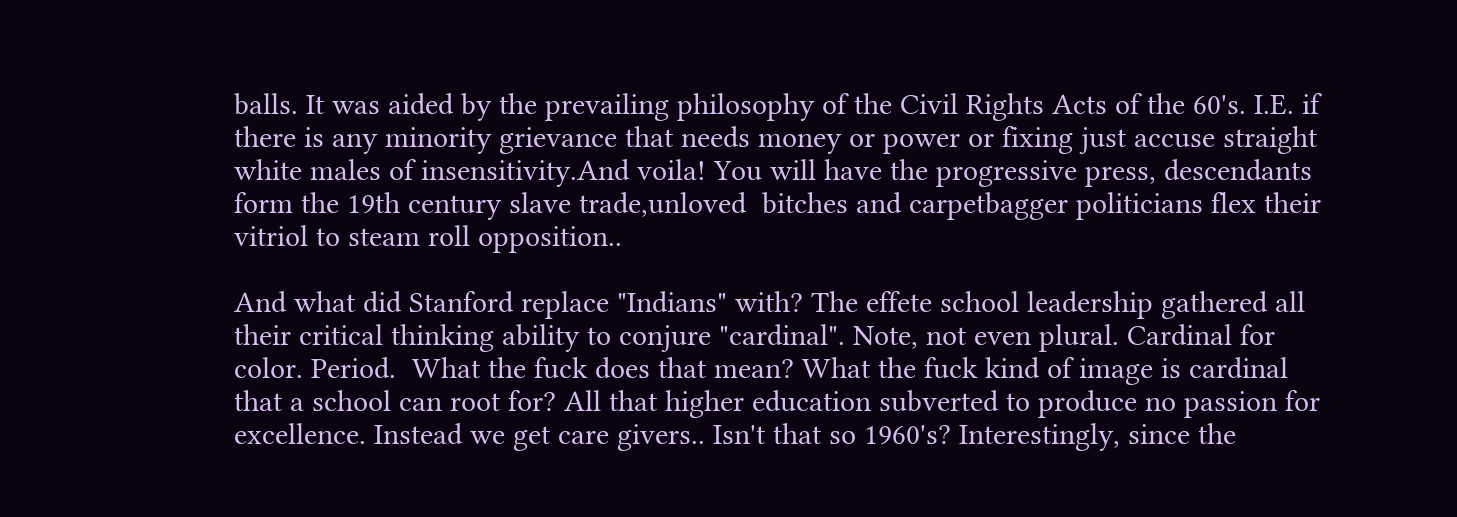balls. It was aided by the prevailing philosophy of the Civil Rights Acts of the 60's. I.E. if there is any minority grievance that needs money or power or fixing just accuse straight white males of insensitivity.And voila! You will have the progressive press, descendants form the 19th century slave trade,unloved  bitches and carpetbagger politicians flex their vitriol to steam roll opposition..

And what did Stanford replace "Indians" with? The effete school leadership gathered all their critical thinking ability to conjure "cardinal". Note, not even plural. Cardinal for color. Period.  What the fuck does that mean? What the fuck kind of image is cardinal that a school can root for? All that higher education subverted to produce no passion for excellence. Instead we get care givers.. Isn't that so 1960's? Interestingly, since the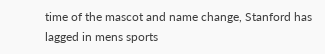time of the mascot and name change, Stanford has lagged in mens sports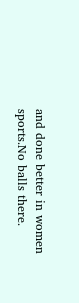and done better in women sports.No balls there.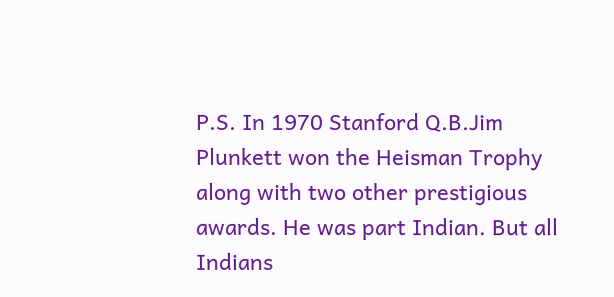P.S. In 1970 Stanford Q.B.Jim Plunkett won the Heisman Trophy along with two other prestigious awards. He was part Indian. But all Indians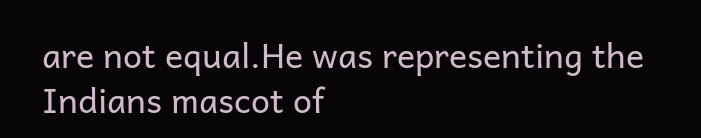are not equal.He was representing the Indians mascot of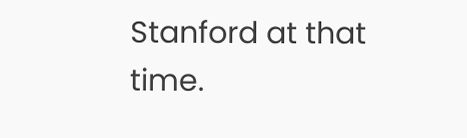Stanford at that time.